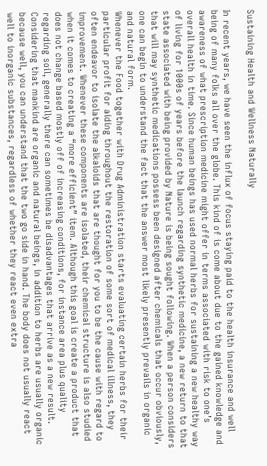Sustaining Health and Wellness Naturally

In recent years, we have seen the influx of focus staying paid to the health insurance and well being of many folks all over the globe. This kind of is come about due to the gained knowledge and awareness of what prescription medicine might offer in terms associated with risk to one’s overall health in time. Since human beings has used normal herbs for sustaining a new healthy way of living for 1000s of years before the launch regarding synthetic medicine, a new return to that state associated with being provided by Nature is being sought following. When a person considers that will may synthetic medications possess been designed after chemicals that occur obviously, one can begin to understand the fact that the answer most likely presently prevails in organic and natural form.
Whenever the Food together with Drug Administration starts evaluating certain herbs for their particular profit for aiding throughout the restoration of some sort of medical illness, they often endeavor to isolate the alkaloids that are thought for you to be the cause with regard to improvement. Whenever these components are isolated, their chemical structure is also studied when it comes to creating a “more efficient” item. Although this goal is create a product that does not change based mostly off of increasing conditions, for instance area plus quality regarding soil, generally there can sometimes be disadvantages that arrive as a new result.
Considering that mankind are organic and natural beings, in addition to herbs are usually organic because well, you can understand that the two go side in hand. The body does not usually react well to inorganic substances, regardless of whether they react even extra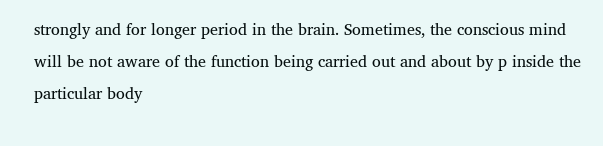strongly and for longer period in the brain. Sometimes, the conscious mind will be not aware of the function being carried out and about by p inside the particular body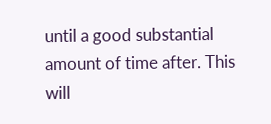until a good substantial amount of time after. This will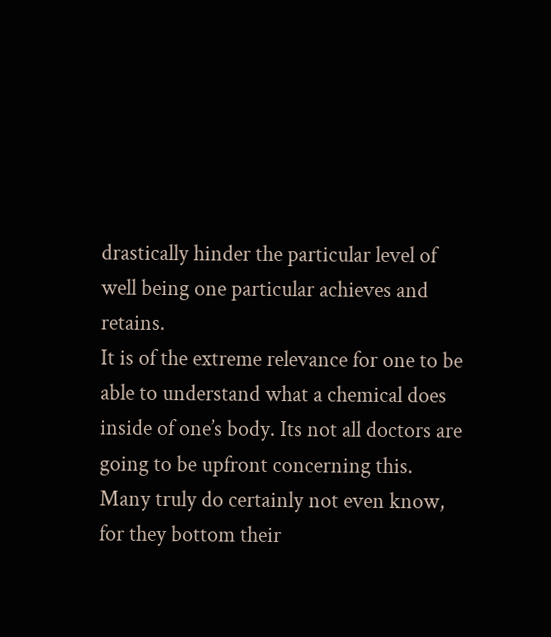drastically hinder the particular level of well being one particular achieves and retains.
It is of the extreme relevance for one to be able to understand what a chemical does inside of one’s body. Its not all doctors are going to be upfront concerning this. Many truly do certainly not even know, for they bottom their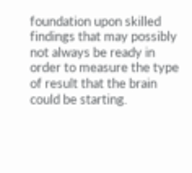foundation upon skilled findings that may possibly not always be ready in order to measure the type of result that the brain could be starting.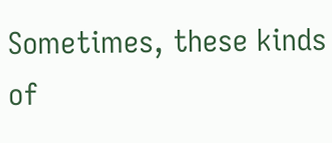Sometimes, these kinds of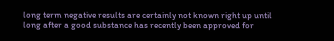long term negative results are certainly not known right up until long after a good substance has recently been approved for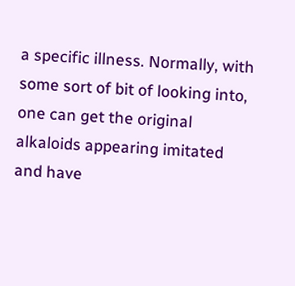a specific illness. Normally, with some sort of bit of looking into, one can get the original alkaloids appearing imitated and have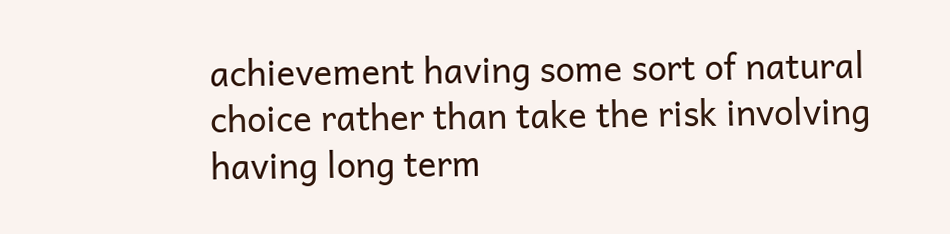achievement having some sort of natural choice rather than take the risk involving having long term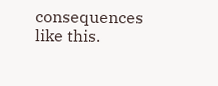consequences like this.